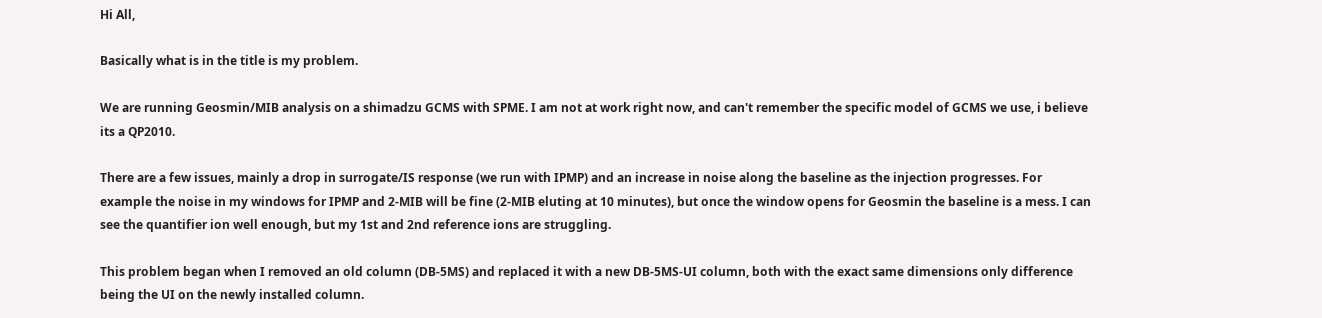Hi All,

Basically what is in the title is my problem.

We are running Geosmin/MIB analysis on a shimadzu GCMS with SPME. I am not at work right now, and can't remember the specific model of GCMS we use, i believe its a QP2010.

There are a few issues, mainly a drop in surrogate/IS response (we run with IPMP) and an increase in noise along the baseline as the injection progresses. For example the noise in my windows for IPMP and 2-MIB will be fine (2-MIB eluting at 10 minutes), but once the window opens for Geosmin the baseline is a mess. I can see the quantifier ion well enough, but my 1st and 2nd reference ions are struggling.

This problem began when I removed an old column (DB-5MS) and replaced it with a new DB-5MS-UI column, both with the exact same dimensions only difference being the UI on the newly installed column.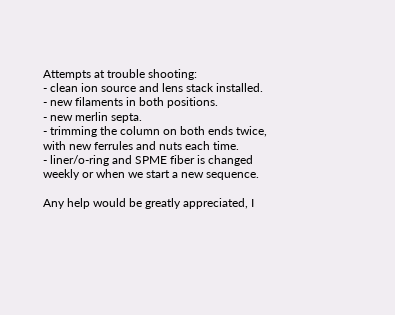Attempts at trouble shooting:
- clean ion source and lens stack installed.
- new filaments in both positions.
- new merlin septa.
- trimming the column on both ends twice, with new ferrules and nuts each time.
- liner/o-ring and SPME fiber is changed weekly or when we start a new sequence.

Any help would be greatly appreciated, I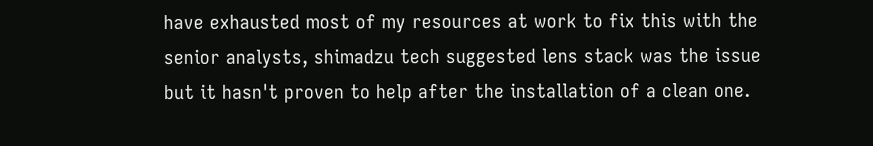have exhausted most of my resources at work to fix this with the senior analysts, shimadzu tech suggested lens stack was the issue but it hasn't proven to help after the installation of a clean one.